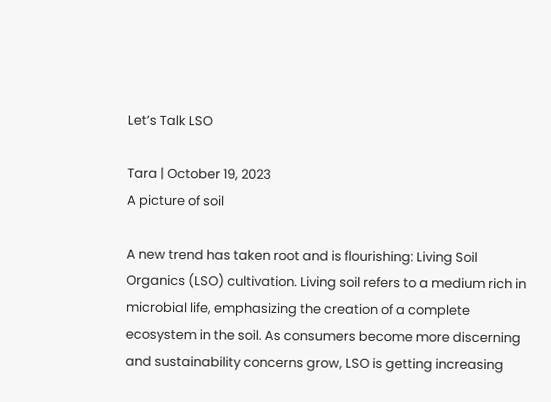Let’s Talk LSO

Tara | October 19, 2023
A picture of soil

A new trend has taken root and is flourishing: Living Soil Organics (LSO) cultivation. Living soil refers to a medium rich in microbial life, emphasizing the creation of a complete ecosystem in the soil. As consumers become more discerning and sustainability concerns grow, LSO is getting increasing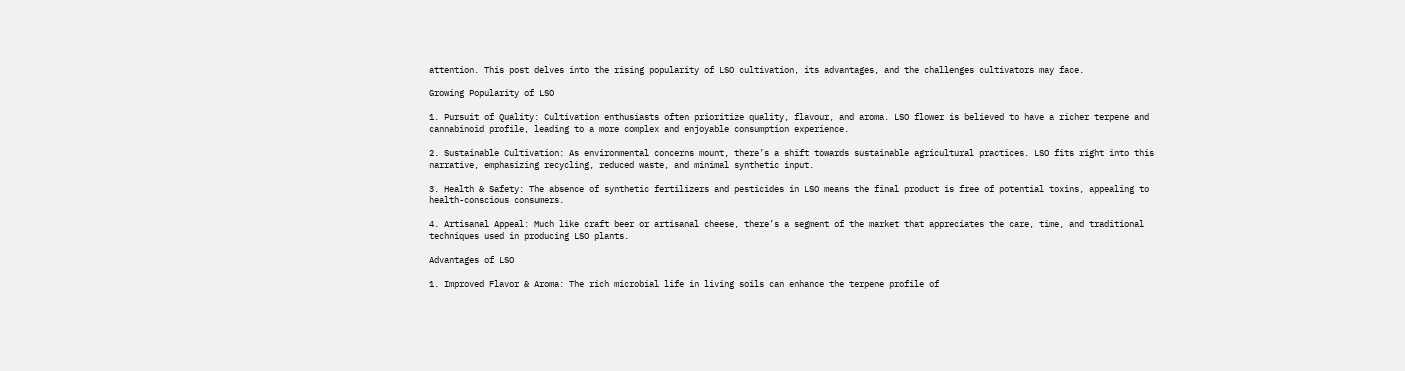attention. This post delves into the rising popularity of LSO cultivation, its advantages, and the challenges cultivators may face.

Growing Popularity of LSO

1. Pursuit of Quality: Cultivation enthusiasts often prioritize quality, flavour, and aroma. LSO flower is believed to have a richer terpene and cannabinoid profile, leading to a more complex and enjoyable consumption experience.

2. Sustainable Cultivation: As environmental concerns mount, there’s a shift towards sustainable agricultural practices. LSO fits right into this narrative, emphasizing recycling, reduced waste, and minimal synthetic input.

3. Health & Safety: The absence of synthetic fertilizers and pesticides in LSO means the final product is free of potential toxins, appealing to health-conscious consumers.

4. Artisanal Appeal: Much like craft beer or artisanal cheese, there’s a segment of the market that appreciates the care, time, and traditional techniques used in producing LSO plants.

Advantages of LSO

1. Improved Flavor & Aroma: The rich microbial life in living soils can enhance the terpene profile of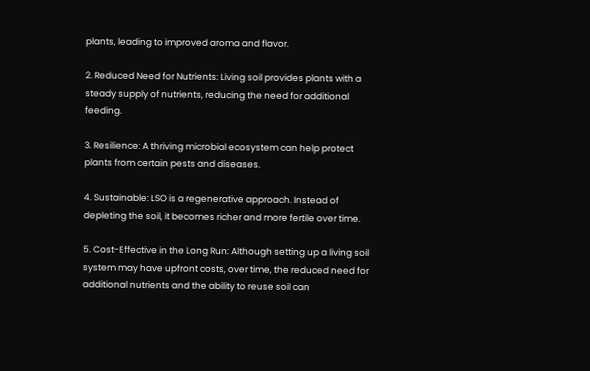plants, leading to improved aroma and flavor.

2. Reduced Need for Nutrients: Living soil provides plants with a steady supply of nutrients, reducing the need for additional feeding.

3. Resilience: A thriving microbial ecosystem can help protect plants from certain pests and diseases.

4. Sustainable: LSO is a regenerative approach. Instead of depleting the soil, it becomes richer and more fertile over time.

5. Cost-Effective in the Long Run: Although setting up a living soil system may have upfront costs, over time, the reduced need for additional nutrients and the ability to reuse soil can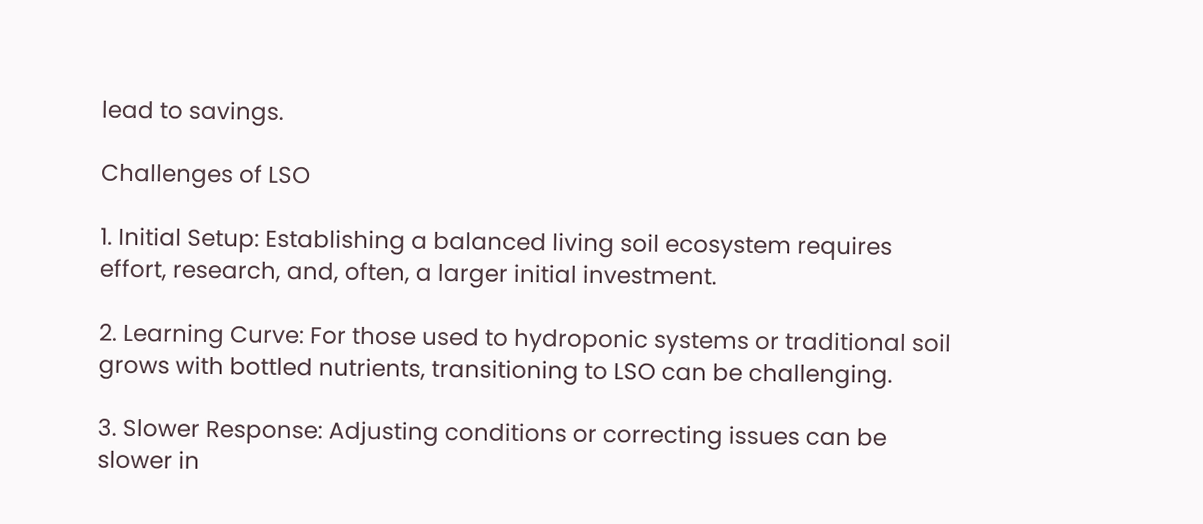lead to savings.

Challenges of LSO

1. Initial Setup: Establishing a balanced living soil ecosystem requires effort, research, and, often, a larger initial investment.

2. Learning Curve: For those used to hydroponic systems or traditional soil grows with bottled nutrients, transitioning to LSO can be challenging.

3. Slower Response: Adjusting conditions or correcting issues can be slower in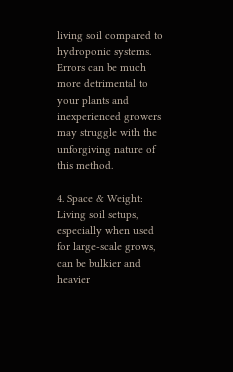living soil compared to hydroponic systems. Errors can be much more detrimental to your plants and inexperienced growers may struggle with the unforgiving nature of this method.

4. Space & Weight: Living soil setups, especially when used for large-scale grows, can be bulkier and heavier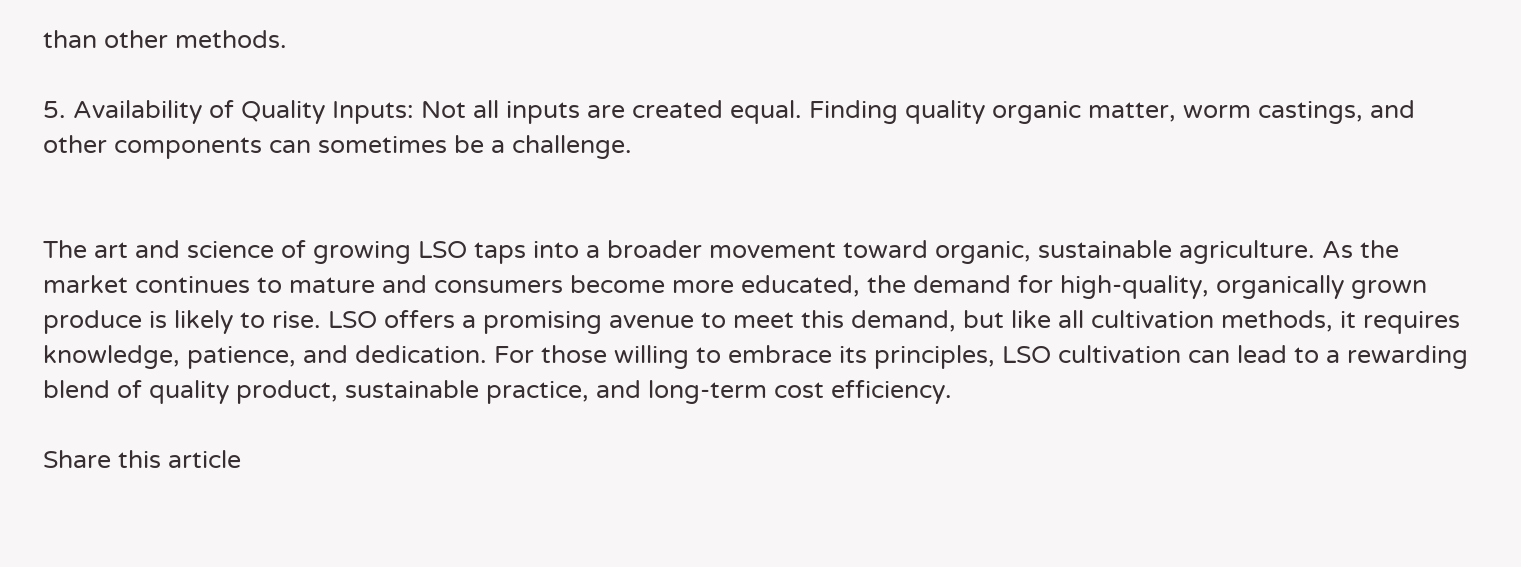than other methods.

5. Availability of Quality Inputs: Not all inputs are created equal. Finding quality organic matter, worm castings, and other components can sometimes be a challenge.


The art and science of growing LSO taps into a broader movement toward organic, sustainable agriculture. As the market continues to mature and consumers become more educated, the demand for high-quality, organically grown produce is likely to rise. LSO offers a promising avenue to meet this demand, but like all cultivation methods, it requires knowledge, patience, and dedication. For those willing to embrace its principles, LSO cultivation can lead to a rewarding blend of quality product, sustainable practice, and long-term cost efficiency.

Share this article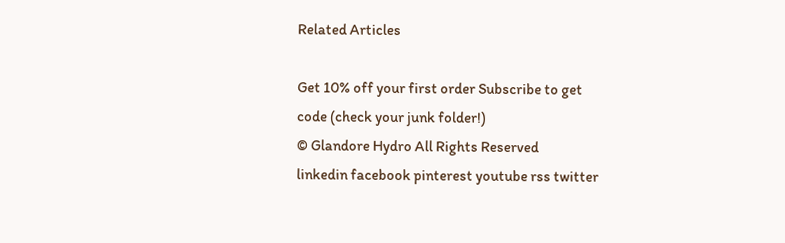Related Articles

Get 10% off your first order Subscribe to get code (check your junk folder!)
© Glandore Hydro All Rights Reserved
linkedin facebook pinterest youtube rss twitter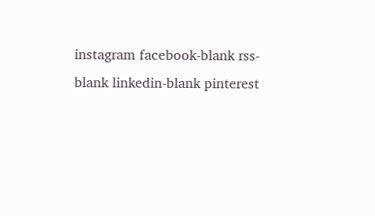instagram facebook-blank rss-blank linkedin-blank pinterest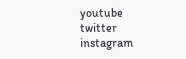youtube twitter instagram